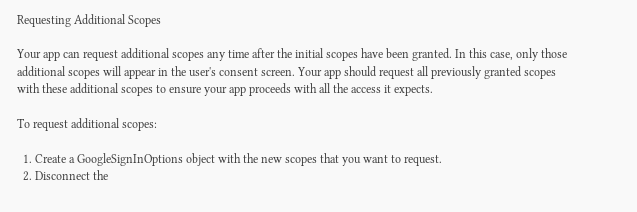Requesting Additional Scopes

Your app can request additional scopes any time after the initial scopes have been granted. In this case, only those additional scopes will appear in the user's consent screen. Your app should request all previously granted scopes with these additional scopes to ensure your app proceeds with all the access it expects.

To request additional scopes:

  1. Create a GoogleSignInOptions object with the new scopes that you want to request.
  2. Disconnect the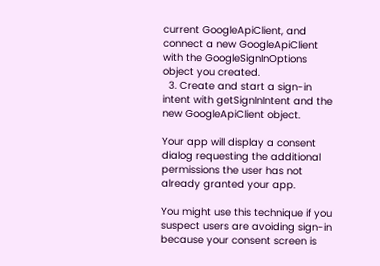current GoogleApiClient, and connect a new GoogleApiClient with the GoogleSignInOptions object you created.
  3. Create and start a sign-in intent with getSignInIntent and the new GoogleApiClient object.

Your app will display a consent dialog requesting the additional permissions the user has not already granted your app.

You might use this technique if you suspect users are avoiding sign-in because your consent screen is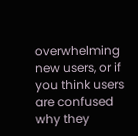overwhelming new users, or if you think users are confused why they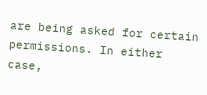are being asked for certain permissions. In either case,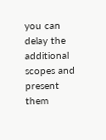you can delay the additional scopes and present them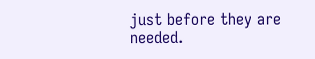just before they are needed.